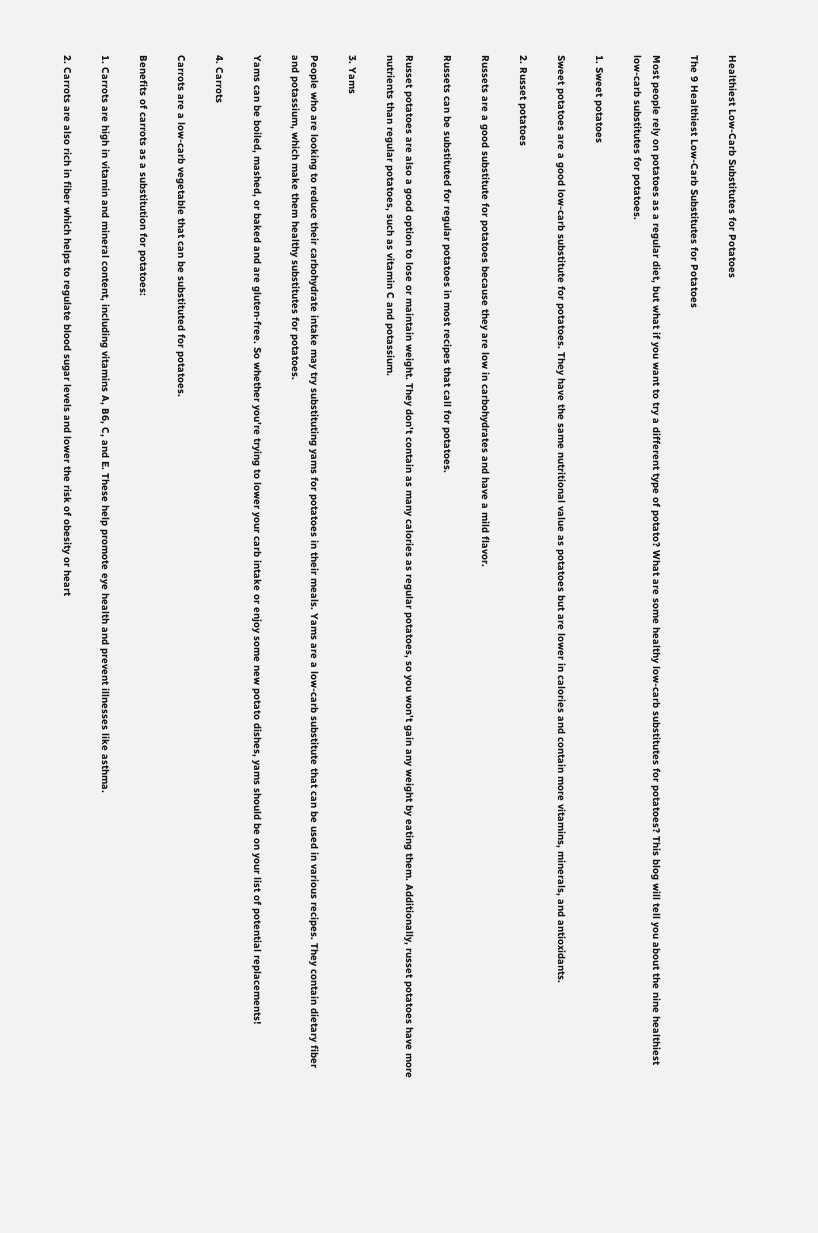Healthiest Low-Carb Substitutes for Potatoes

The 9 Healthiest Low-Carb Substitutes for Potatoes

Most people rely on potatoes as a regular diet, but what if you want to try a different type of potato? What are some healthy low-carb substitutes for potatoes? This blog will tell you about the nine healthiest low-carb substitutes for potatoes.

1. Sweet potatoes

Sweet potatoes are a good low-carb substitute for potatoes. They have the same nutritional value as potatoes but are lower in calories and contain more vitamins, minerals, and antioxidants.

2. Russet potatoes

Russets are a good substitute for potatoes because they are low in carbohydrates and have a mild flavor.

Russets can be substituted for regular potatoes in most recipes that call for potatoes.

Russet potatoes are also a good option to lose or maintain weight. They don’t contain as many calories as regular potatoes, so you won’t gain any weight by eating them. Additionally, russet potatoes have more nutrients than regular potatoes, such as vitamin C and potassium.

3. Yams

People who are looking to reduce their carbohydrate intake may try substituting yams for potatoes in their meals. Yams are a low-carb substitute that can be used in various recipes. They contain dietary fiber and potassium, which make them healthy substitutes for potatoes.

Yams can be boiled, mashed, or baked and are gluten-free. So whether you’re trying to lower your carb intake or enjoy some new potato dishes, yams should be on your list of potential replacements!

4. Carrots

Carrots are a low-carb vegetable that can be substituted for potatoes.

Benefits of carrots as a substitution for potatoes:

1. Carrots are high in vitamin and mineral content, including vitamins A, B6, C, and E. These help promote eye health and prevent illnesses like asthma.

2. Carrots are also rich in fiber which helps to regulate blood sugar levels and lower the risk of obesity or heart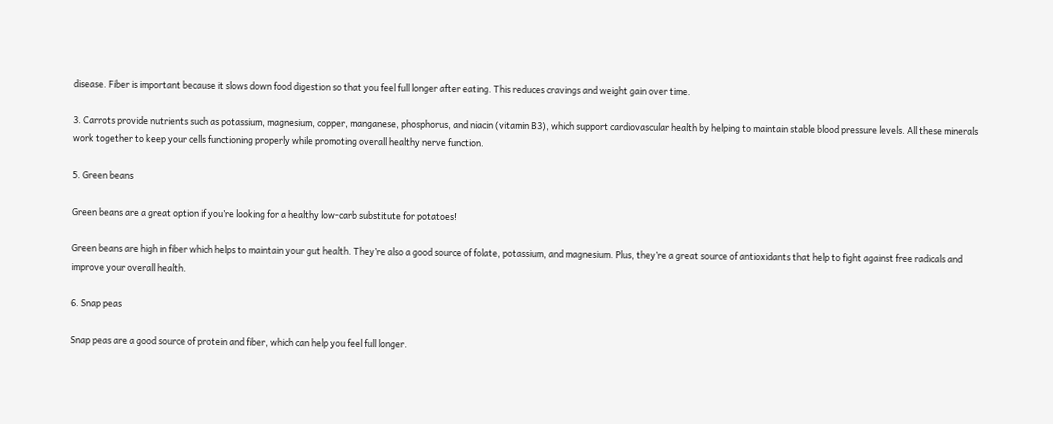disease. Fiber is important because it slows down food digestion so that you feel full longer after eating. This reduces cravings and weight gain over time.

3. Carrots provide nutrients such as potassium, magnesium, copper, manganese, phosphorus, and niacin (vitamin B3), which support cardiovascular health by helping to maintain stable blood pressure levels. All these minerals work together to keep your cells functioning properly while promoting overall healthy nerve function.

5. Green beans

Green beans are a great option if you’re looking for a healthy low-carb substitute for potatoes!

Green beans are high in fiber which helps to maintain your gut health. They’re also a good source of folate, potassium, and magnesium. Plus, they’re a great source of antioxidants that help to fight against free radicals and improve your overall health.

6. Snap peas

Snap peas are a good source of protein and fiber, which can help you feel full longer.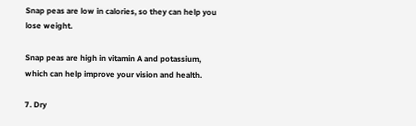Snap peas are low in calories, so they can help you lose weight.

Snap peas are high in vitamin A and potassium, which can help improve your vision and health.

7. Dry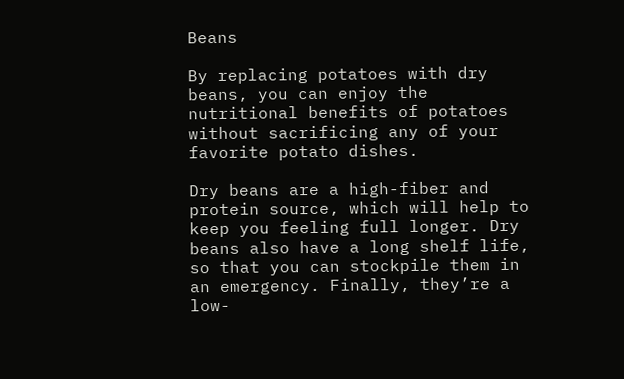Beans

By replacing potatoes with dry beans, you can enjoy the nutritional benefits of potatoes without sacrificing any of your favorite potato dishes.

Dry beans are a high-fiber and protein source, which will help to keep you feeling full longer. Dry beans also have a long shelf life, so that you can stockpile them in an emergency. Finally, they’re a low-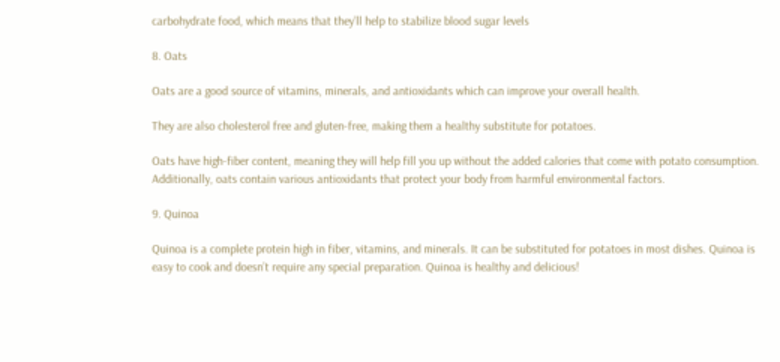carbohydrate food, which means that they’ll help to stabilize blood sugar levels

8. Oats

Oats are a good source of vitamins, minerals, and antioxidants which can improve your overall health.

They are also cholesterol free and gluten-free, making them a healthy substitute for potatoes.

Oats have high-fiber content, meaning they will help fill you up without the added calories that come with potato consumption. Additionally, oats contain various antioxidants that protect your body from harmful environmental factors.

9. Quinoa

Quinoa is a complete protein high in fiber, vitamins, and minerals. It can be substituted for potatoes in most dishes. Quinoa is easy to cook and doesn’t require any special preparation. Quinoa is healthy and delicious!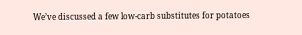We’ve discussed a few low-carb substitutes for potatoes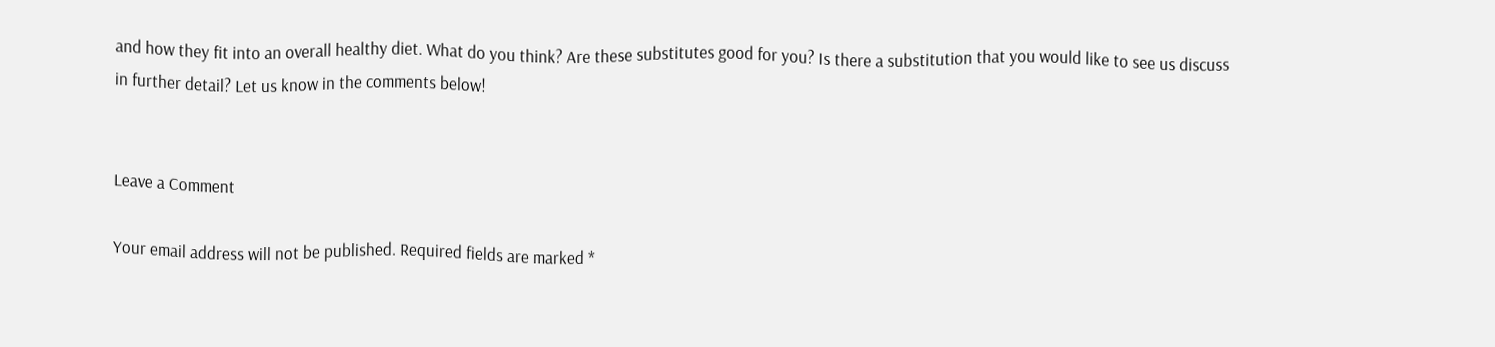and how they fit into an overall healthy diet. What do you think? Are these substitutes good for you? Is there a substitution that you would like to see us discuss in further detail? Let us know in the comments below!


Leave a Comment

Your email address will not be published. Required fields are marked *